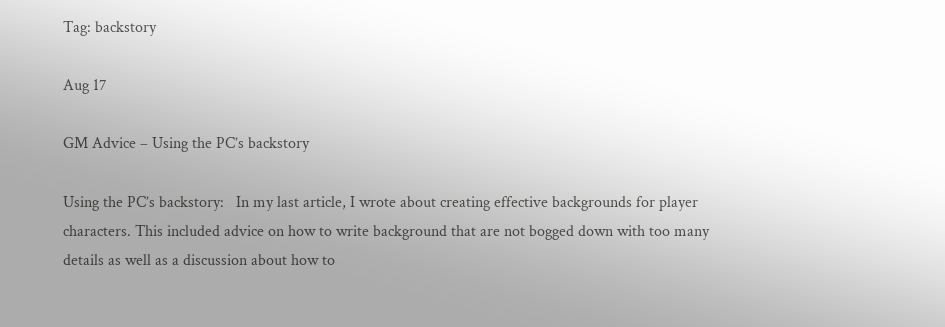Tag: backstory

Aug 17

GM Advice – Using the PC’s backstory

Using the PC’s backstory:   In my last article, I wrote about creating effective backgrounds for player characters. This included advice on how to write background that are not bogged down with too many details as well as a discussion about how to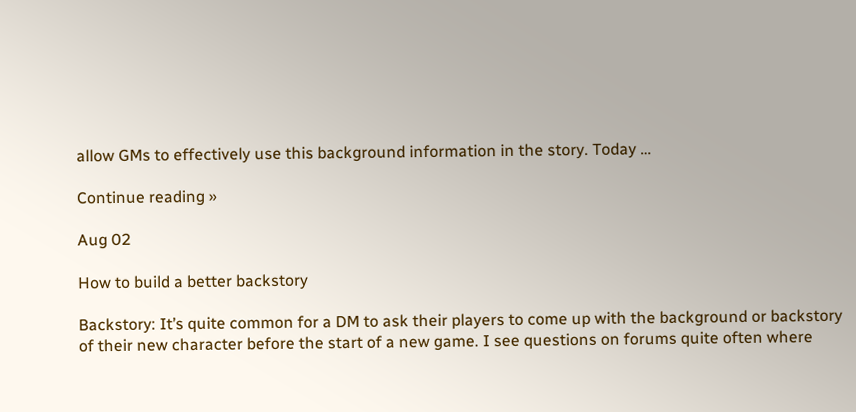allow GMs to effectively use this background information in the story. Today …

Continue reading »

Aug 02

How to build a better backstory

Backstory: It’s quite common for a DM to ask their players to come up with the background or backstory of their new character before the start of a new game. I see questions on forums quite often where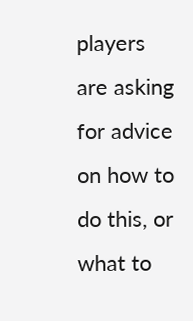players are asking for advice on how to do this, or what to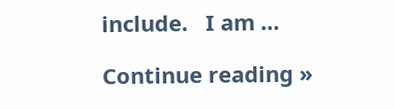include.   I am …

Continue reading »